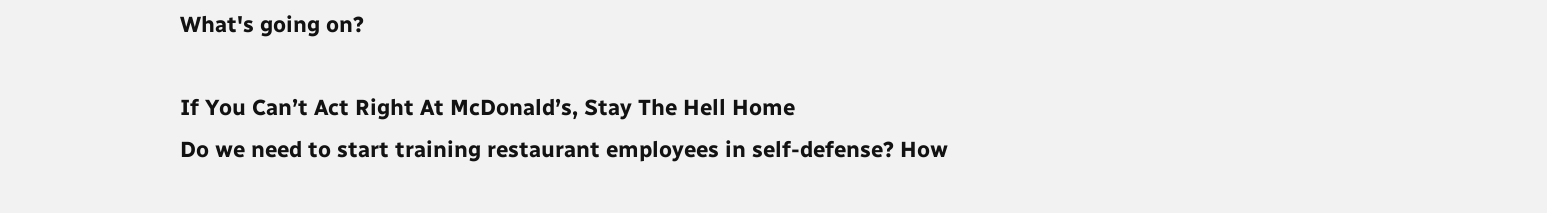What's going on?

If You Can’t Act Right At McDonald’s, Stay The Hell Home
Do we need to start training restaurant employees in self-defense? How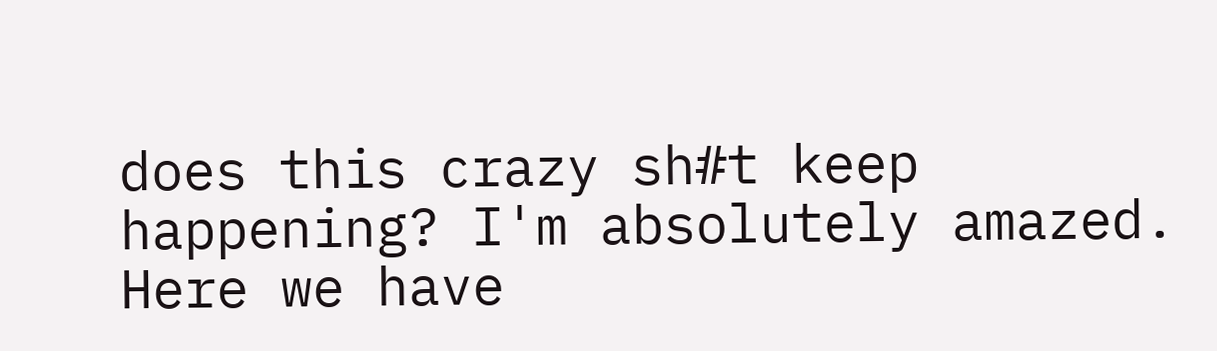does this crazy sh#t keep happening? I'm absolutely amazed.
Here we have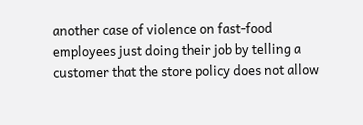another case of violence on fast-food employees just doing their job by telling a customer that the store policy does not allow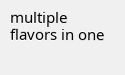multiple flavors in one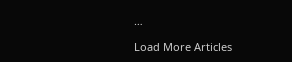…

Load More Articles